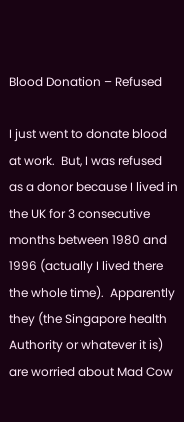Blood Donation – Refused

I just went to donate blood at work.  But, I was refused as a donor because I lived in the UK for 3 consecutive months between 1980 and 1996 (actually I lived there the whole time).  Apparently they (the Singapore health Authority or whatever it is) are worried about Mad Cow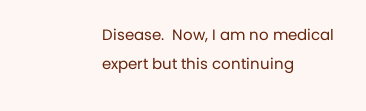Disease.  Now, I am no medical expert but this continuing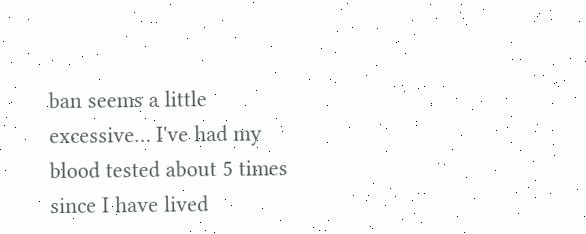ban seems a little excessive… I've had my blood tested about 5 times since I have lived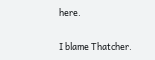here.

I blame Thatcher.